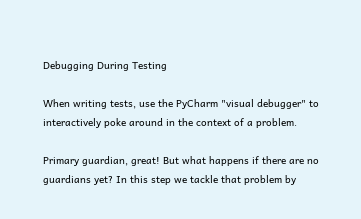Debugging During Testing

When writing tests, use the PyCharm "visual debugger" to interactively poke around in the context of a problem.

Primary guardian, great! But what happens if there are no guardians yet? In this step we tackle that problem by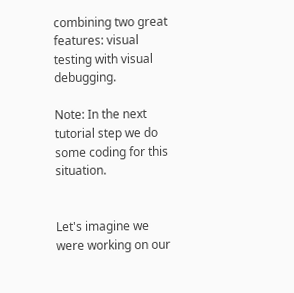combining two great features: visual testing with visual debugging.

Note: In the next tutorial step we do some coding for this situation.


Let's imagine we were working on our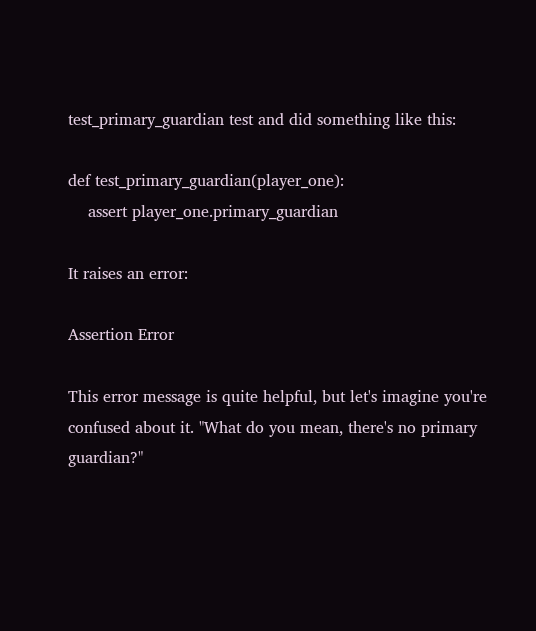test_primary_guardian test and did something like this:

def test_primary_guardian(player_one):
    assert player_one.primary_guardian

It raises an error:

Assertion Error

This error message is quite helpful, but let's imagine you're confused about it. "What do you mean, there's no primary guardian?"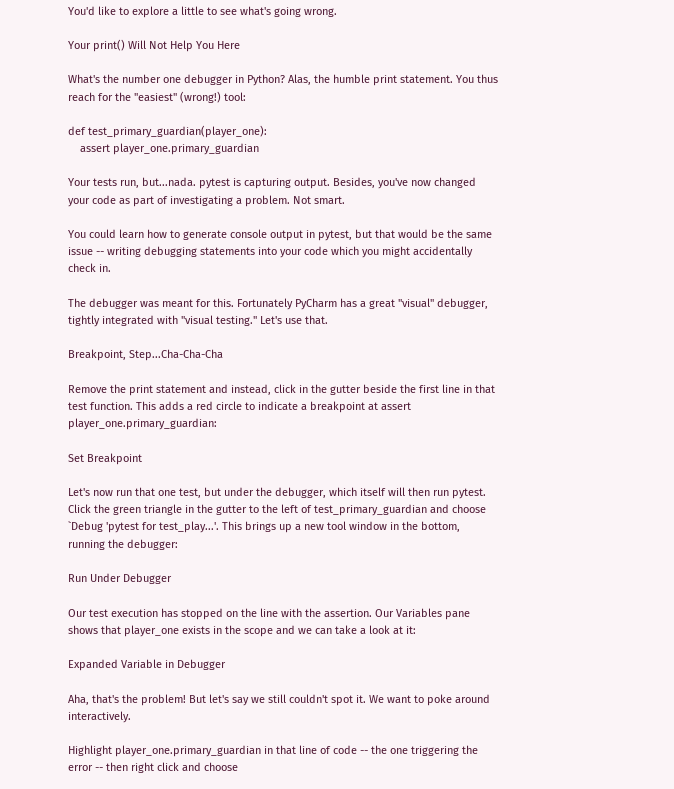You'd like to explore a little to see what's going wrong.

Your print() Will Not Help You Here

What's the number one debugger in Python? Alas, the humble print statement. You thus reach for the "easiest" (wrong!) tool:

def test_primary_guardian(player_one):
    assert player_one.primary_guardian

Your tests run, but...nada. pytest is capturing output. Besides, you've now changed your code as part of investigating a problem. Not smart.

You could learn how to generate console output in pytest, but that would be the same issue -- writing debugging statements into your code which you might accidentally check in.

The debugger was meant for this. Fortunately PyCharm has a great "visual" debugger, tightly integrated with "visual testing." Let's use that.

Breakpoint, Step...Cha-Cha-Cha

Remove the print statement and instead, click in the gutter beside the first line in that test function. This adds a red circle to indicate a breakpoint at assert player_one.primary_guardian:

Set Breakpoint

Let's now run that one test, but under the debugger, which itself will then run pytest. Click the green triangle in the gutter to the left of test_primary_guardian and choose `Debug 'pytest for test_play...'. This brings up a new tool window in the bottom, running the debugger:

Run Under Debugger

Our test execution has stopped on the line with the assertion. Our Variables pane shows that player_one exists in the scope and we can take a look at it:

Expanded Variable in Debugger

Aha, that's the problem! But let's say we still couldn't spot it. We want to poke around interactively.

Highlight player_one.primary_guardian in that line of code -- the one triggering the error -- then right click and choose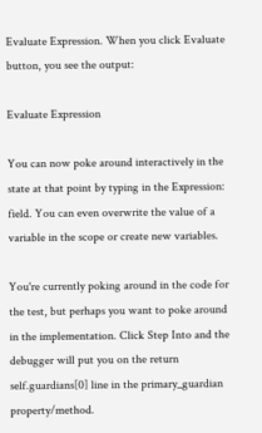Evaluate Expression. When you click Evaluate button, you see the output:

Evaluate Expression

You can now poke around interactively in the state at that point by typing in the Expression: field. You can even overwrite the value of a variable in the scope or create new variables.

You're currently poking around in the code for the test, but perhaps you want to poke around in the implementation. Click Step Into and the debugger will put you on the return self.guardians[0] line in the primary_guardian property/method.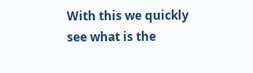With this we quickly see what is the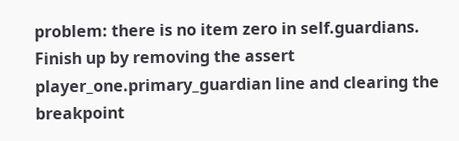problem: there is no item zero in self.guardians. Finish up by removing the assert player_one.primary_guardian line and clearing the breakpoint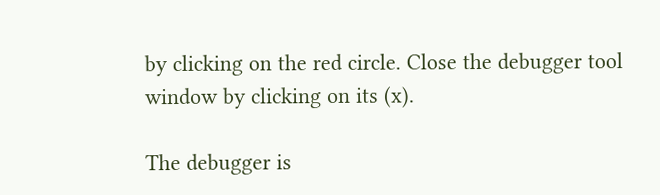by clicking on the red circle. Close the debugger tool window by clicking on its (x).

The debugger is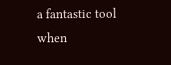a fantastic tool when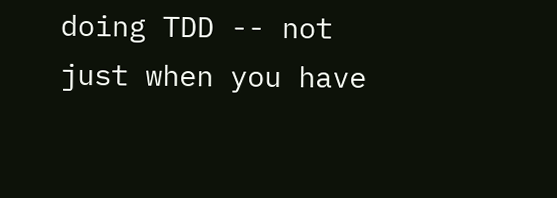doing TDD -- not just when you have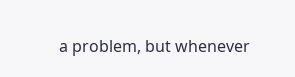a problem, but whenever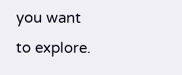you want to explore.